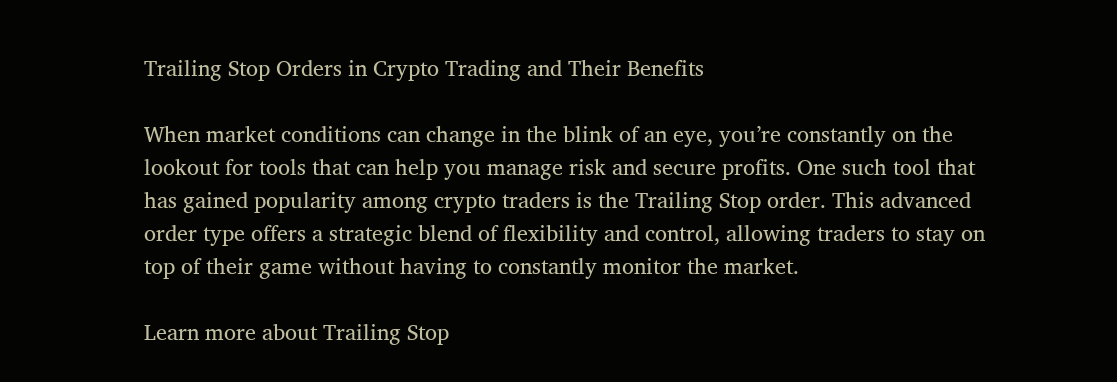Trailing Stop Orders in Crypto Trading and Their Benefits

When market conditions can change in the blink of an eye, you’re constantly on the lookout for tools that can help you manage risk and secure profits. One such tool that has gained popularity among crypto traders is the Trailing Stop order. This advanced order type offers a strategic blend of flexibility and control, allowing traders to stay on top of their game without having to constantly monitor the market.

Learn more about Trailing Stop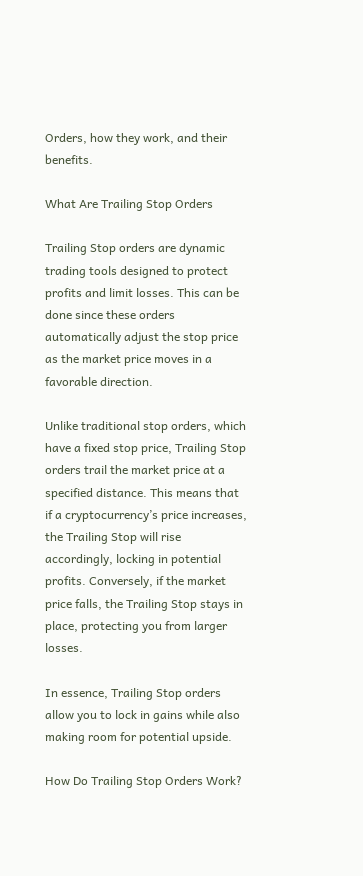Orders, how they work, and their benefits.

What Are Trailing Stop Orders

Trailing Stop orders are dynamic trading tools designed to protect profits and limit losses. This can be done since these orders automatically adjust the stop price as the market price moves in a favorable direction.

Unlike traditional stop orders, which have a fixed stop price, Trailing Stop orders trail the market price at a specified distance. This means that if a cryptocurrency’s price increases, the Trailing Stop will rise accordingly, locking in potential profits. Conversely, if the market price falls, the Trailing Stop stays in place, protecting you from larger losses.

In essence, Trailing Stop orders allow you to lock in gains while also making room for potential upside.

How Do Trailing Stop Orders Work?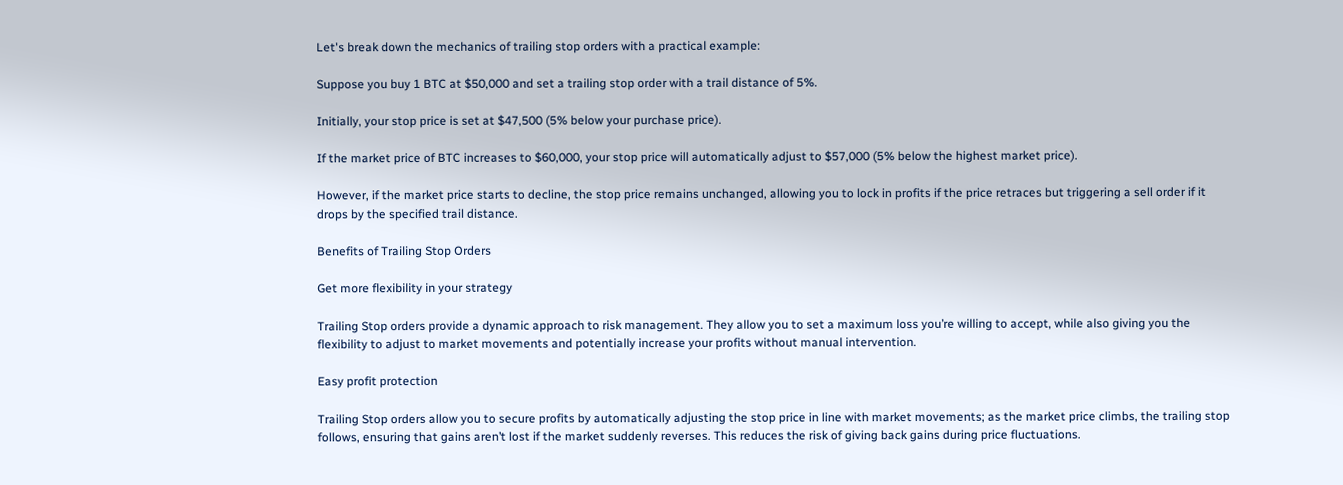Let's break down the mechanics of trailing stop orders with a practical example:

Suppose you buy 1 BTC at $50,000 and set a trailing stop order with a trail distance of 5%.

Initially, your stop price is set at $47,500 (5% below your purchase price).

If the market price of BTC increases to $60,000, your stop price will automatically adjust to $57,000 (5% below the highest market price).

However, if the market price starts to decline, the stop price remains unchanged, allowing you to lock in profits if the price retraces but triggering a sell order if it drops by the specified trail distance.

Benefits of Trailing Stop Orders

Get more flexibility in your strategy

Trailing Stop orders provide a dynamic approach to risk management. They allow you to set a maximum loss you’re willing to accept, while also giving you the flexibility to adjust to market movements and potentially increase your profits without manual intervention.

Easy profit protection

Trailing Stop orders allow you to secure profits by automatically adjusting the stop price in line with market movements; as the market price climbs, the trailing stop follows, ensuring that gains aren’t lost if the market suddenly reverses. This reduces the risk of giving back gains during price fluctuations.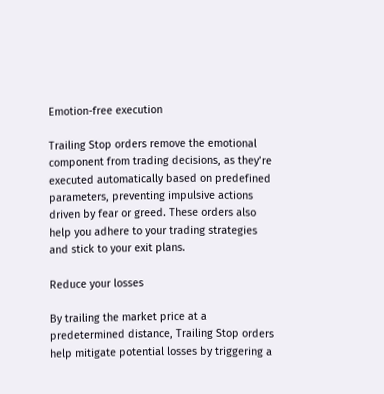Emotion-free execution

Trailing Stop orders remove the emotional component from trading decisions, as they’re executed automatically based on predefined parameters, preventing impulsive actions driven by fear or greed. These orders also help you adhere to your trading strategies and stick to your exit plans.

Reduce your losses

By trailing the market price at a predetermined distance, Trailing Stop orders help mitigate potential losses by triggering a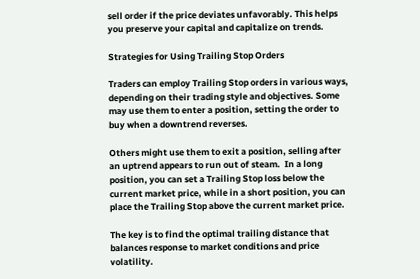sell order if the price deviates unfavorably. This helps you preserve your capital and capitalize on trends.

Strategies for Using Trailing Stop Orders

Traders can employ Trailing Stop orders in various ways, depending on their trading style and objectives. Some may use them to enter a position, setting the order to buy when a downtrend reverses.

Others might use them to exit a position, selling after an uptrend appears to run out of steam.  In a long position, you can set a Trailing Stop loss below the current market price, while in a short position, you can place the Trailing Stop above the current market price.

The key is to find the optimal trailing distance that balances response to market conditions and price volatility.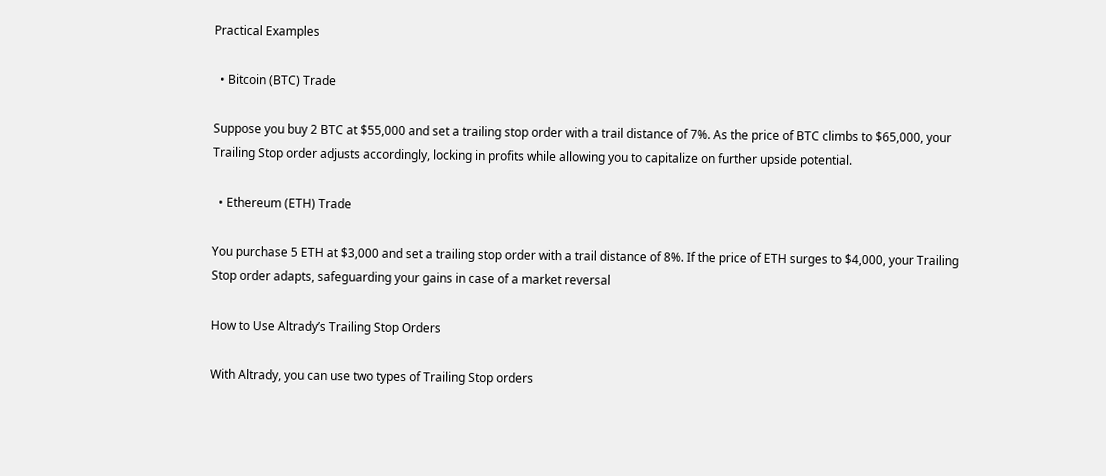Practical Examples

  • Bitcoin (BTC) Trade

Suppose you buy 2 BTC at $55,000 and set a trailing stop order with a trail distance of 7%. As the price of BTC climbs to $65,000, your Trailing Stop order adjusts accordingly, locking in profits while allowing you to capitalize on further upside potential.

  • Ethereum (ETH) Trade

You purchase 5 ETH at $3,000 and set a trailing stop order with a trail distance of 8%. If the price of ETH surges to $4,000, your Trailing Stop order adapts, safeguarding your gains in case of a market reversal

How to Use Altrady’s Trailing Stop Orders

With Altrady, you can use two types of Trailing Stop orders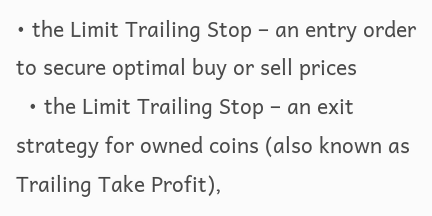• the Limit Trailing Stop – an entry order to secure optimal buy or sell prices
  • the Limit Trailing Stop – an exit strategy for owned coins (also known as Trailing Take Profit),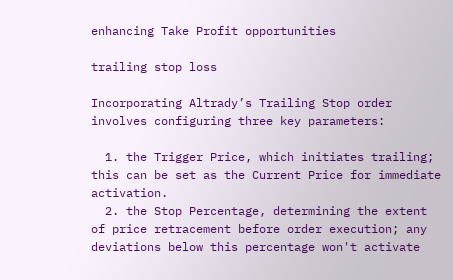enhancing Take Profit opportunities

trailing stop loss

Incorporating Altrady’s Trailing Stop order involves configuring three key parameters:

  1. the Trigger Price, which initiates trailing; this can be set as the Current Price for immediate activation.
  2. the Stop Percentage, determining the extent of price retracement before order execution; any deviations below this percentage won't activate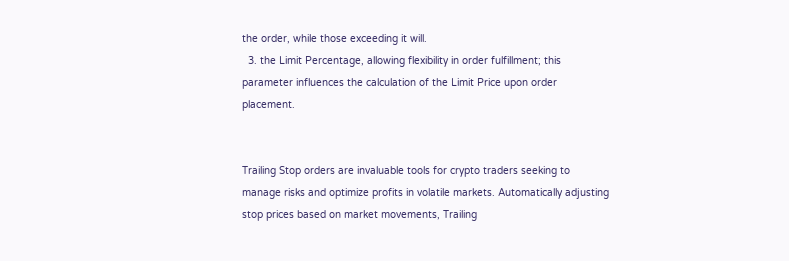the order, while those exceeding it will.
  3. the Limit Percentage, allowing flexibility in order fulfillment; this parameter influences the calculation of the Limit Price upon order placement.


Trailing Stop orders are invaluable tools for crypto traders seeking to manage risks and optimize profits in volatile markets. Automatically adjusting stop prices based on market movements, Trailing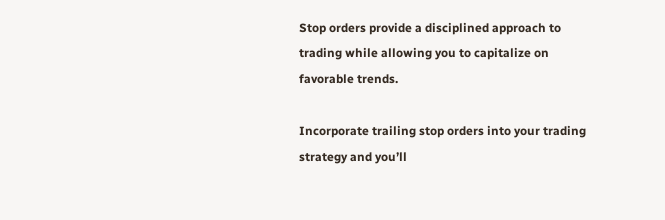Stop orders provide a disciplined approach to trading while allowing you to capitalize on favorable trends.

Incorporate trailing stop orders into your trading strategy and you’ll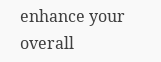enhance your overall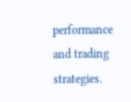performance and trading strategies.